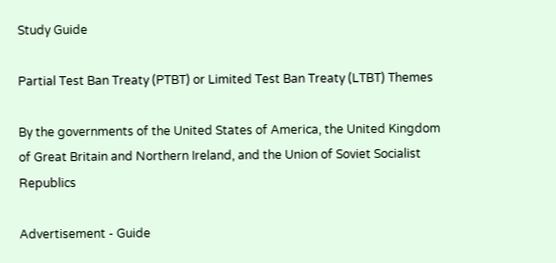Study Guide

Partial Test Ban Treaty (PTBT) or Limited Test Ban Treaty (LTBT) Themes

By the governments of the United States of America, the United Kingdom of Great Britain and Northern Ireland, and the Union of Soviet Socialist Republics

Advertisement - Guide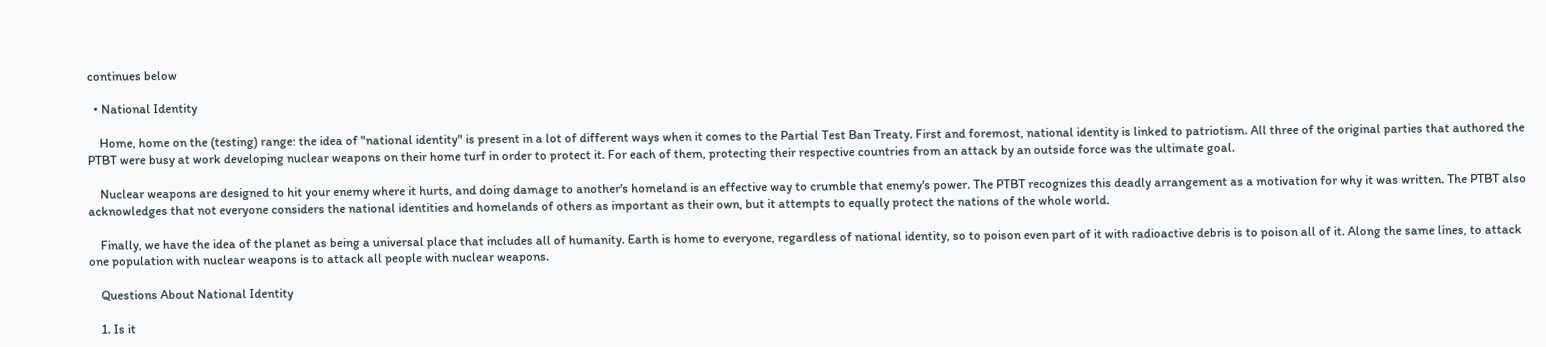continues below

  • National Identity

    Home, home on the (testing) range: the idea of "national identity" is present in a lot of different ways when it comes to the Partial Test Ban Treaty. First and foremost, national identity is linked to patriotism. All three of the original parties that authored the PTBT were busy at work developing nuclear weapons on their home turf in order to protect it. For each of them, protecting their respective countries from an attack by an outside force was the ultimate goal.

    Nuclear weapons are designed to hit your enemy where it hurts, and doing damage to another's homeland is an effective way to crumble that enemy's power. The PTBT recognizes this deadly arrangement as a motivation for why it was written. The PTBT also acknowledges that not everyone considers the national identities and homelands of others as important as their own, but it attempts to equally protect the nations of the whole world.

    Finally, we have the idea of the planet as being a universal place that includes all of humanity. Earth is home to everyone, regardless of national identity, so to poison even part of it with radioactive debris is to poison all of it. Along the same lines, to attack one population with nuclear weapons is to attack all people with nuclear weapons.

    Questions About National Identity

    1. Is it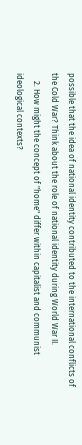possible that the idea of national identity contributed to the international conflicts of the Cold War? Think about the role of national identity during World War II.
    2. How might the concept of "home" differ within capitalist and communist ideological contexts?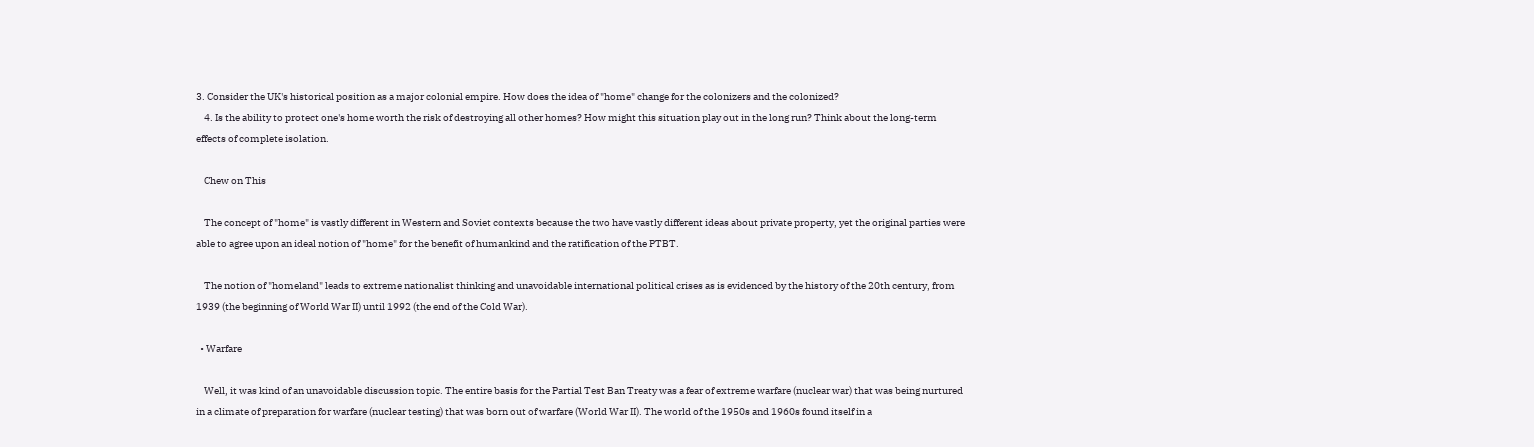3. Consider the UK's historical position as a major colonial empire. How does the idea of "home" change for the colonizers and the colonized?
    4. Is the ability to protect one's home worth the risk of destroying all other homes? How might this situation play out in the long run? Think about the long-term effects of complete isolation.

    Chew on This

    The concept of "home" is vastly different in Western and Soviet contexts because the two have vastly different ideas about private property, yet the original parties were able to agree upon an ideal notion of "home" for the benefit of humankind and the ratification of the PTBT.

    The notion of "homeland" leads to extreme nationalist thinking and unavoidable international political crises as is evidenced by the history of the 20th century, from 1939 (the beginning of World War II) until 1992 (the end of the Cold War).

  • Warfare

    Well, it was kind of an unavoidable discussion topic. The entire basis for the Partial Test Ban Treaty was a fear of extreme warfare (nuclear war) that was being nurtured in a climate of preparation for warfare (nuclear testing) that was born out of warfare (World War II). The world of the 1950s and 1960s found itself in a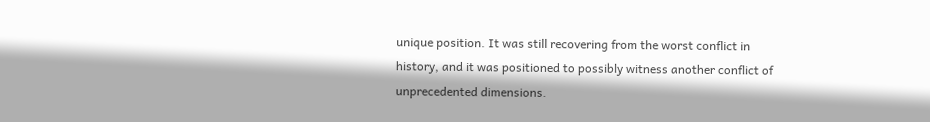unique position. It was still recovering from the worst conflict in history, and it was positioned to possibly witness another conflict of unprecedented dimensions.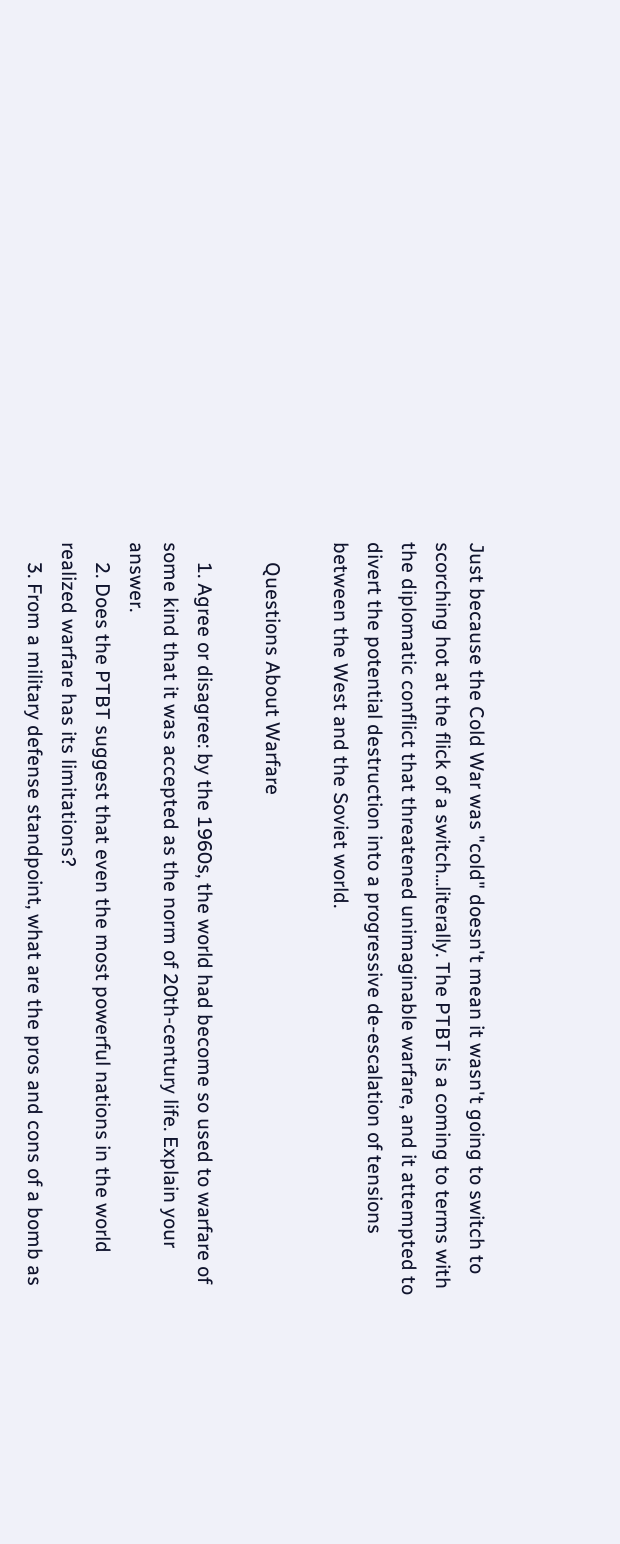Just because the Cold War was "cold" doesn't mean it wasn't going to switch to scorching hot at the flick of a switch...literally. The PTBT is a coming to terms with the diplomatic conflict that threatened unimaginable warfare, and it attempted to divert the potential destruction into a progressive de-escalation of tensions between the West and the Soviet world.

    Questions About Warfare

    1. Agree or disagree: by the 1960s, the world had become so used to warfare of some kind that it was accepted as the norm of 20th-century life. Explain your answer.
    2. Does the PTBT suggest that even the most powerful nations in the world realized warfare has its limitations?
    3. From a military defense standpoint, what are the pros and cons of a bomb as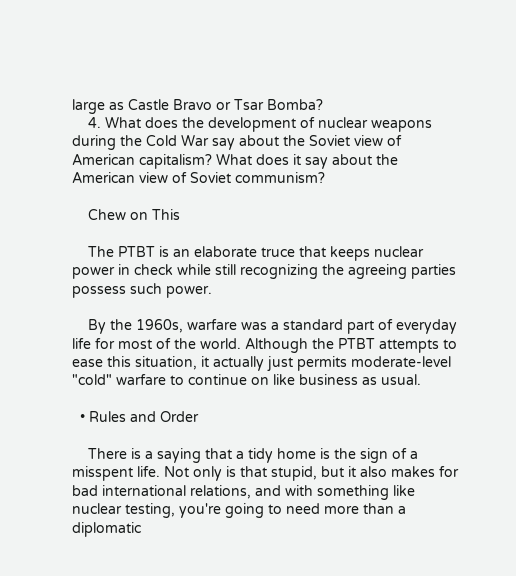large as Castle Bravo or Tsar Bomba?
    4. What does the development of nuclear weapons during the Cold War say about the Soviet view of American capitalism? What does it say about the American view of Soviet communism?

    Chew on This

    The PTBT is an elaborate truce that keeps nuclear power in check while still recognizing the agreeing parties possess such power.

    By the 1960s, warfare was a standard part of everyday life for most of the world. Although the PTBT attempts to ease this situation, it actually just permits moderate-level "cold" warfare to continue on like business as usual.

  • Rules and Order

    There is a saying that a tidy home is the sign of a misspent life. Not only is that stupid, but it also makes for bad international relations, and with something like nuclear testing, you're going to need more than a diplomatic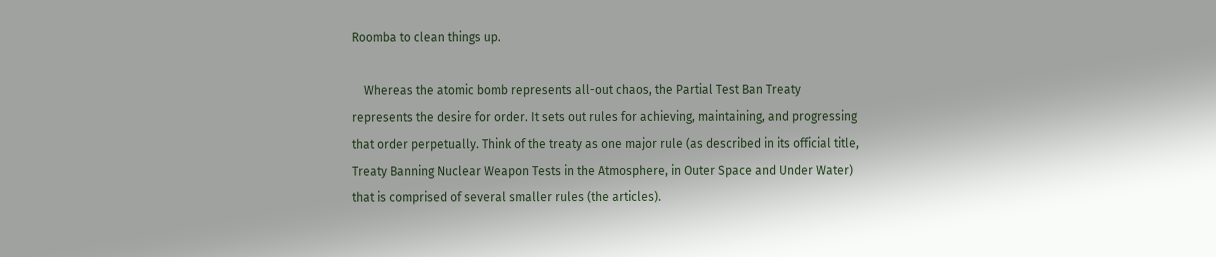Roomba to clean things up.

    Whereas the atomic bomb represents all-out chaos, the Partial Test Ban Treaty represents the desire for order. It sets out rules for achieving, maintaining, and progressing that order perpetually. Think of the treaty as one major rule (as described in its official title, Treaty Banning Nuclear Weapon Tests in the Atmosphere, in Outer Space and Under Water) that is comprised of several smaller rules (the articles).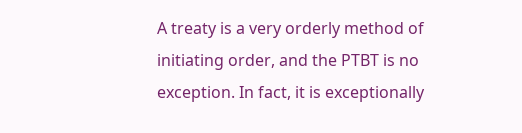A treaty is a very orderly method of initiating order, and the PTBT is no exception. In fact, it is exceptionally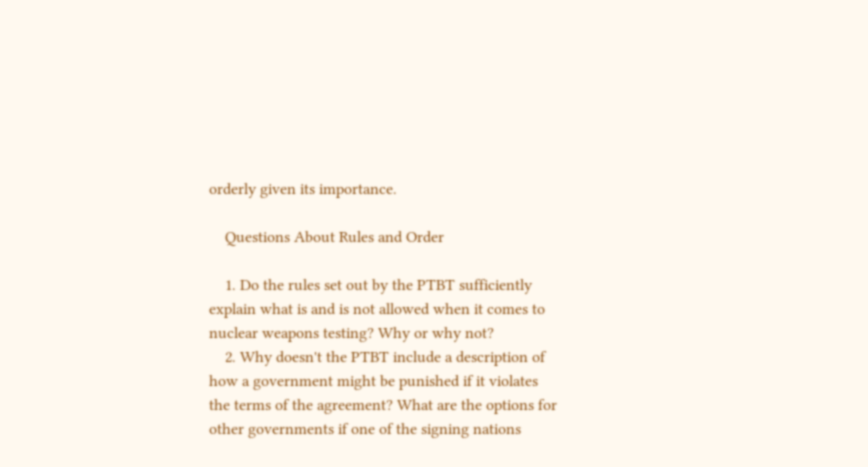orderly given its importance.

    Questions About Rules and Order

    1. Do the rules set out by the PTBT sufficiently explain what is and is not allowed when it comes to nuclear weapons testing? Why or why not?
    2. Why doesn't the PTBT include a description of how a government might be punished if it violates the terms of the agreement? What are the options for other governments if one of the signing nations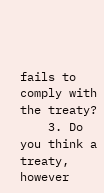fails to comply with the treaty?
    3. Do you think a treaty, however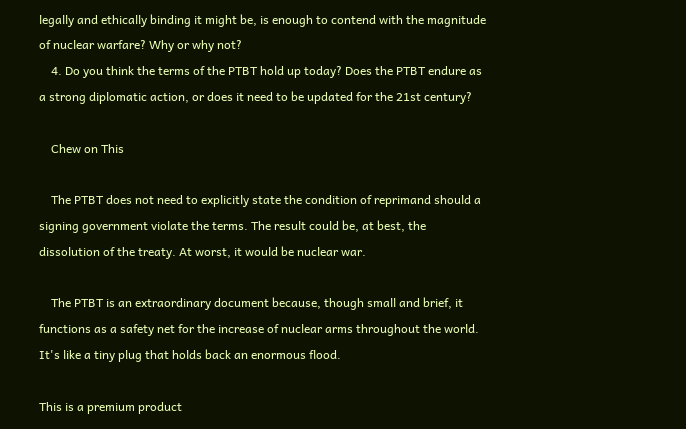legally and ethically binding it might be, is enough to contend with the magnitude of nuclear warfare? Why or why not?
    4. Do you think the terms of the PTBT hold up today? Does the PTBT endure as a strong diplomatic action, or does it need to be updated for the 21st century?

    Chew on This

    The PTBT does not need to explicitly state the condition of reprimand should a signing government violate the terms. The result could be, at best, the dissolution of the treaty. At worst, it would be nuclear war.

    The PTBT is an extraordinary document because, though small and brief, it functions as a safety net for the increase of nuclear arms throughout the world. It's like a tiny plug that holds back an enormous flood.

This is a premium product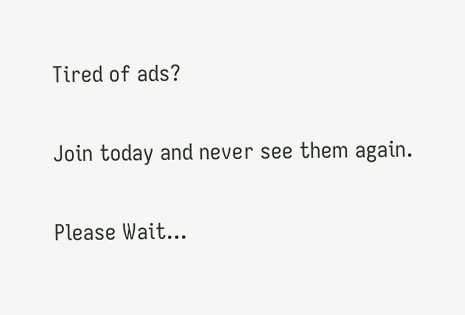Tired of ads?

Join today and never see them again.

Please Wait...